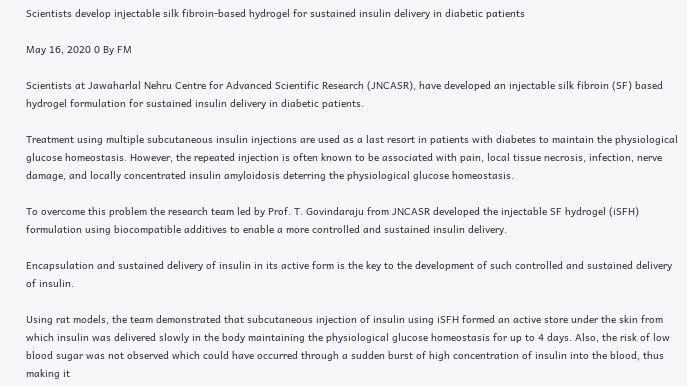Scientists develop injectable silk fibroin-based hydrogel for sustained insulin delivery in diabetic patients

May 16, 2020 0 By FM

Scientists at Jawaharlal Nehru Centre for Advanced Scientific Research (JNCASR), have developed an injectable silk fibroin (SF) based hydrogel formulation for sustained insulin delivery in diabetic patients.

Treatment using multiple subcutaneous insulin injections are used as a last resort in patients with diabetes to maintain the physiological glucose homeostasis. However, the repeated injection is often known to be associated with pain, local tissue necrosis, infection, nerve damage, and locally concentrated insulin amyloidosis deterring the physiological glucose homeostasis.

To overcome this problem the research team led by Prof. T. Govindaraju from JNCASR developed the injectable SF hydrogel (iSFH) formulation using biocompatible additives to enable a more controlled and sustained insulin delivery.

Encapsulation and sustained delivery of insulin in its active form is the key to the development of such controlled and sustained delivery of insulin.

Using rat models, the team demonstrated that subcutaneous injection of insulin using iSFH formed an active store under the skin from which insulin was delivered slowly in the body maintaining the physiological glucose homeostasis for up to 4 days. Also, the risk of low blood sugar was not observed which could have occurred through a sudden burst of high concentration of insulin into the blood, thus making it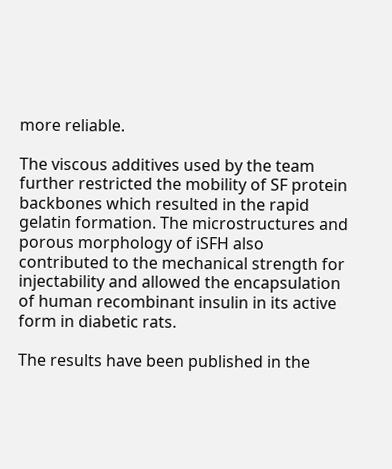more reliable.

The viscous additives used by the team further restricted the mobility of SF protein backbones which resulted in the rapid gelatin formation. The microstructures and porous morphology of iSFH also contributed to the mechanical strength for injectability and allowed the encapsulation of human recombinant insulin in its active form in diabetic rats.

The results have been published in the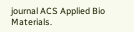journal ACS Applied Bio Materials.